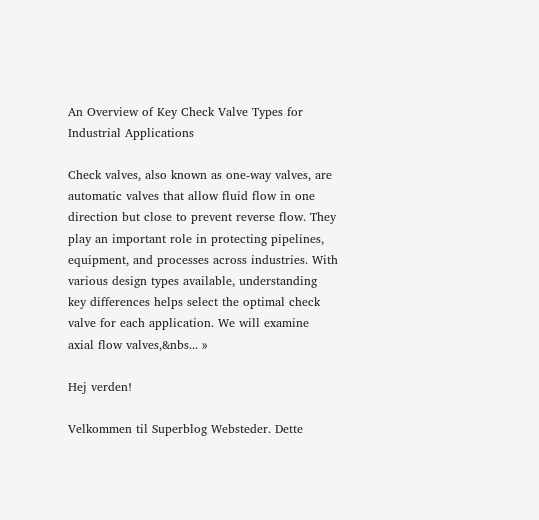An Overview of Key Check Valve Types for Industrial Applications

Check valves, also known as one-way valves, are automatic valves that allow fluid flow in one direction but close to prevent reverse flow. They play an important role in protecting pipelines, equipment, and processes across industries. With various design types available, understanding key differences helps select the optimal check valve for each application. We will examine axial flow valves,&nbs... »

Hej verden!

Velkommen til Superblog Websteder. Dette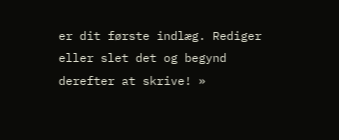er dit første indlæg. Rediger eller slet det og begynd derefter at skrive! »